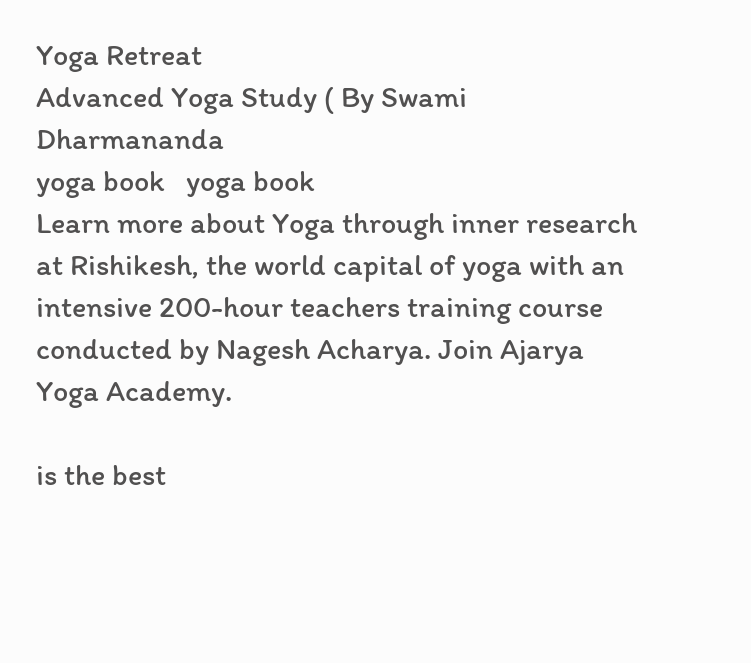Yoga Retreat
Advanced Yoga Study ( By Swami Dharmananda
yoga book   yoga book
Learn more about Yoga through inner research at Rishikesh, the world capital of yoga with an intensive 200-hour teachers training course conducted by Nagesh Acharya. Join Ajarya Yoga Academy.

is the best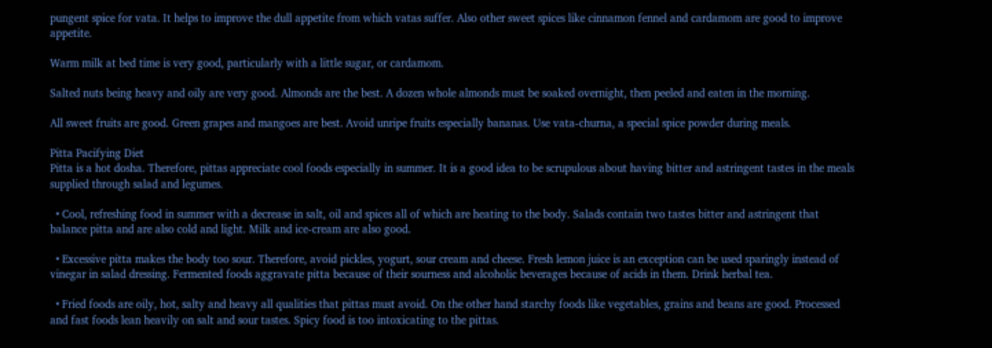pungent spice for vata. It helps to improve the dull appetite from which vatas suffer. Also other sweet spices like cinnamon fennel and cardamom are good to improve appetite.

Warm milk at bed time is very good, particularly with a little sugar, or cardamom.

Salted nuts being heavy and oily are very good. Almonds are the best. A dozen whole almonds must be soaked overnight, then peeled and eaten in the morning.

All sweet fruits are good. Green grapes and mangoes are best. Avoid unripe fruits especially bananas. Use vata-churna, a special spice powder during meals.

Pitta Pacifying Diet
Pitta is a hot dosha. Therefore, pittas appreciate cool foods especially in summer. It is a good idea to be scrupulous about having bitter and astringent tastes in the meals supplied through salad and legumes.

  • Cool, refreshing food in summer with a decrease in salt, oil and spices all of which are heating to the body. Salads contain two tastes bitter and astringent that balance pitta and are also cold and light. Milk and ice-cream are also good.

  • Excessive pitta makes the body too sour. Therefore, avoid pickles, yogurt, sour cream and cheese. Fresh lemon juice is an exception can be used sparingly instead of vinegar in salad dressing. Fermented foods aggravate pitta because of their sourness and alcoholic beverages because of acids in them. Drink herbal tea.

  • Fried foods are oily, hot, salty and heavy all qualities that pittas must avoid. On the other hand starchy foods like vegetables, grains and beans are good. Processed and fast foods lean heavily on salt and sour tastes. Spicy food is too intoxicating to the pittas.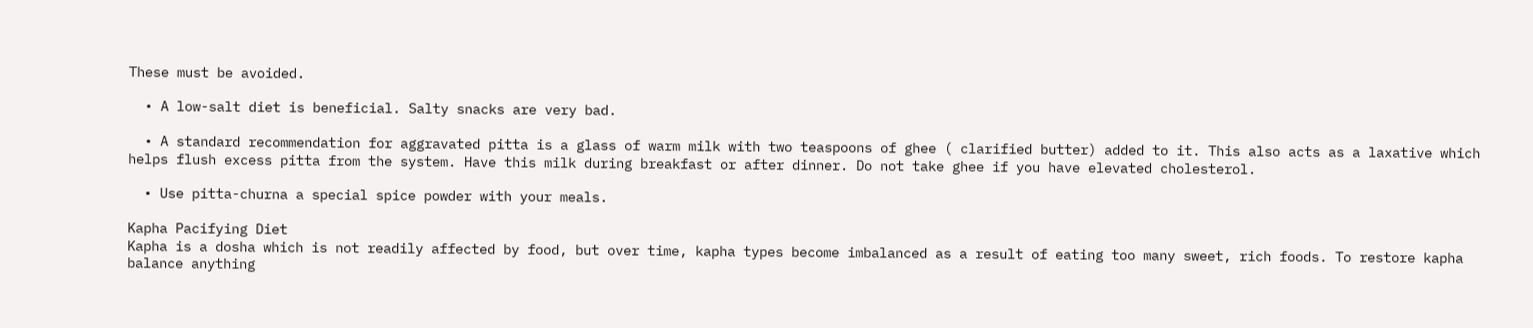These must be avoided.

  • A low-salt diet is beneficial. Salty snacks are very bad.

  • A standard recommendation for aggravated pitta is a glass of warm milk with two teaspoons of ghee ( clarified butter) added to it. This also acts as a laxative which helps flush excess pitta from the system. Have this milk during breakfast or after dinner. Do not take ghee if you have elevated cholesterol.

  • Use pitta-churna a special spice powder with your meals.

Kapha Pacifying Diet
Kapha is a dosha which is not readily affected by food, but over time, kapha types become imbalanced as a result of eating too many sweet, rich foods. To restore kapha balance anything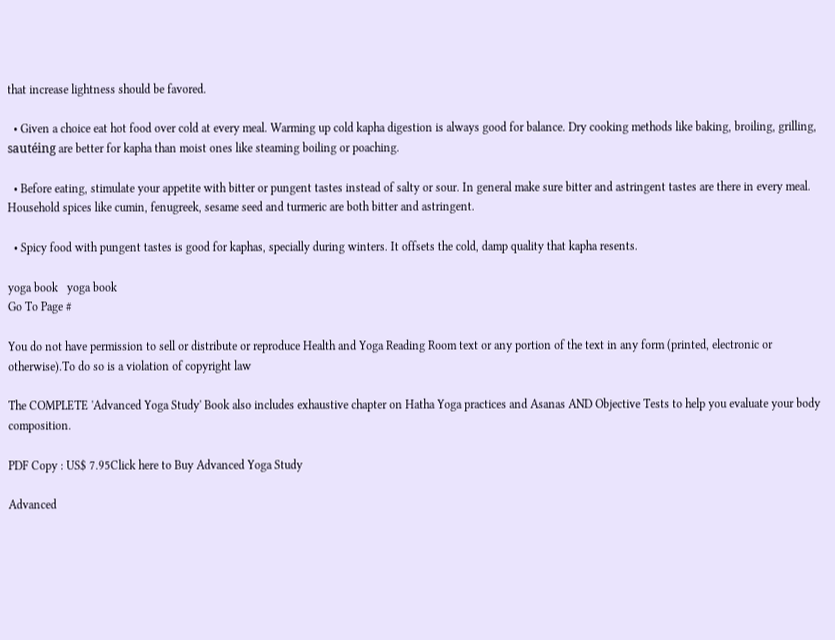that increase lightness should be favored.

  • Given a choice eat hot food over cold at every meal. Warming up cold kapha digestion is always good for balance. Dry cooking methods like baking, broiling, grilling, sautéing are better for kapha than moist ones like steaming boiling or poaching.

  • Before eating, stimulate your appetite with bitter or pungent tastes instead of salty or sour. In general make sure bitter and astringent tastes are there in every meal. Household spices like cumin, fenugreek, sesame seed and turmeric are both bitter and astringent.

  • Spicy food with pungent tastes is good for kaphas, specially during winters. It offsets the cold, damp quality that kapha resents.

yoga book   yoga book
Go To Page #

You do not have permission to sell or distribute or reproduce Health and Yoga Reading Room text or any portion of the text in any form (printed, electronic or otherwise).To do so is a violation of copyright law

The COMPLETE 'Advanced Yoga Study' Book also includes exhaustive chapter on Hatha Yoga practices and Asanas AND Objective Tests to help you evaluate your body composition.

PDF Copy : US$ 7.95Click here to Buy Advanced Yoga Study

Advanced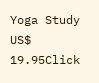Yoga Study US$ 19.95Click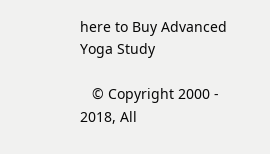here to Buy Advanced Yoga Study

   © Copyright 2000 - 2018, All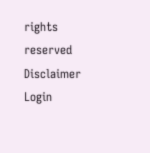rights reserved Disclaimer
Login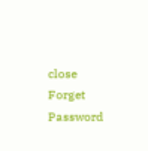close
Forget Password